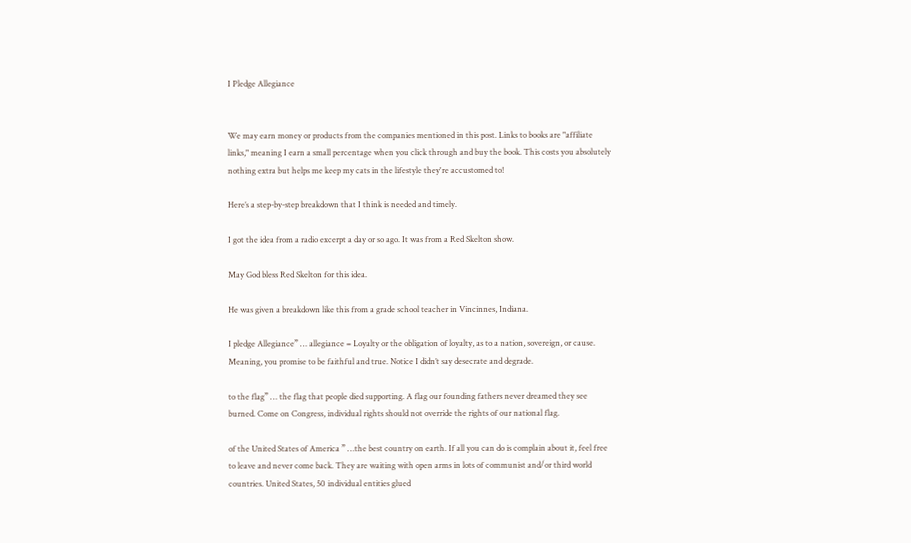I Pledge Allegiance


We may earn money or products from the companies mentioned in this post. Links to books are "affiliate links," meaning I earn a small percentage when you click through and buy the book. This costs you absolutely nothing extra but helps me keep my cats in the lifestyle they're accustomed to!

Here’s a step-by-step breakdown that I think is needed and timely.

I got the idea from a radio excerpt a day or so ago. It was from a Red Skelton show.

May God bless Red Skelton for this idea.

He was given a breakdown like this from a grade school teacher in Vincinnes, Indiana.

I pledge Allegiance” … allegiance = Loyalty or the obligation of loyalty, as to a nation, sovereign, or cause. Meaning, you promise to be faithful and true. Notice I didn’t say desecrate and degrade.

to the flag” … the flag that people died supporting. A flag our founding fathers never dreamed they see burned. Come on Congress, individual rights should not override the rights of our national flag.

of the United States of America ” …the best country on earth. If all you can do is complain about it, feel free to leave and never come back. They are waiting with open arms in lots of communist and/or third world countries. United States, 50 individual entities glued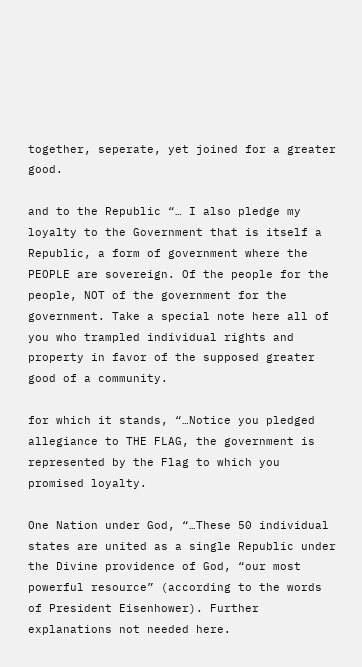together, seperate, yet joined for a greater good.

and to the Republic “… I also pledge my loyalty to the Government that is itself a Republic, a form of government where the PEOPLE are sovereign. Of the people for the people, NOT of the government for the government. Take a special note here all of you who trampled individual rights and property in favor of the supposed greater good of a community.

for which it stands, “…Notice you pledged allegiance to THE FLAG, the government is represented by the Flag to which you promised loyalty.

One Nation under God, “…These 50 individual states are united as a single Republic under the Divine providence of God, “our most powerful resource” (according to the words of President Eisenhower). Further explanations not needed here.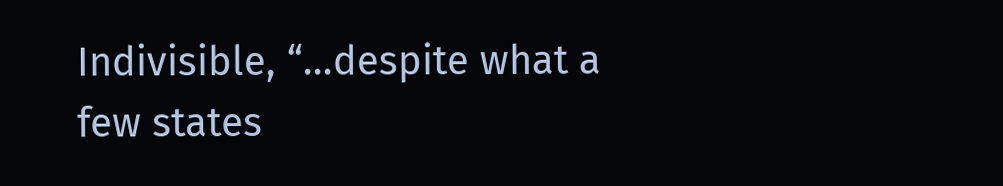Indivisible, “…despite what a few states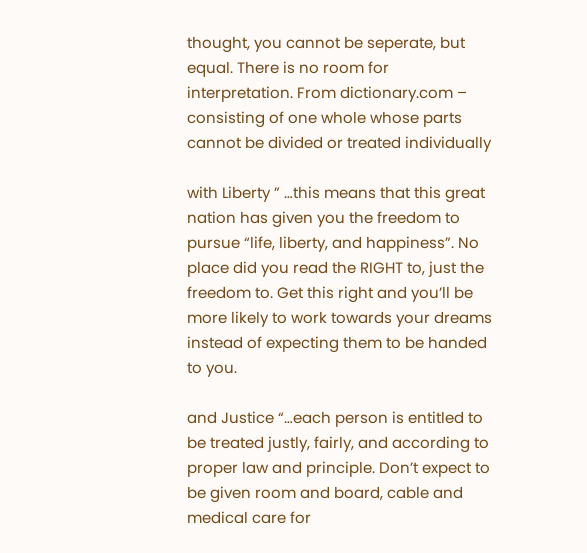thought, you cannot be seperate, but equal. There is no room for interpretation. From dictionary.com – consisting of one whole whose parts cannot be divided or treated individually

with Liberty ” …this means that this great nation has given you the freedom to pursue “life, liberty, and happiness”. No place did you read the RIGHT to, just the freedom to. Get this right and you’ll be more likely to work towards your dreams instead of expecting them to be handed to you.

and Justice “…each person is entitled to be treated justly, fairly, and according to proper law and principle. Don’t expect to be given room and board, cable and medical care for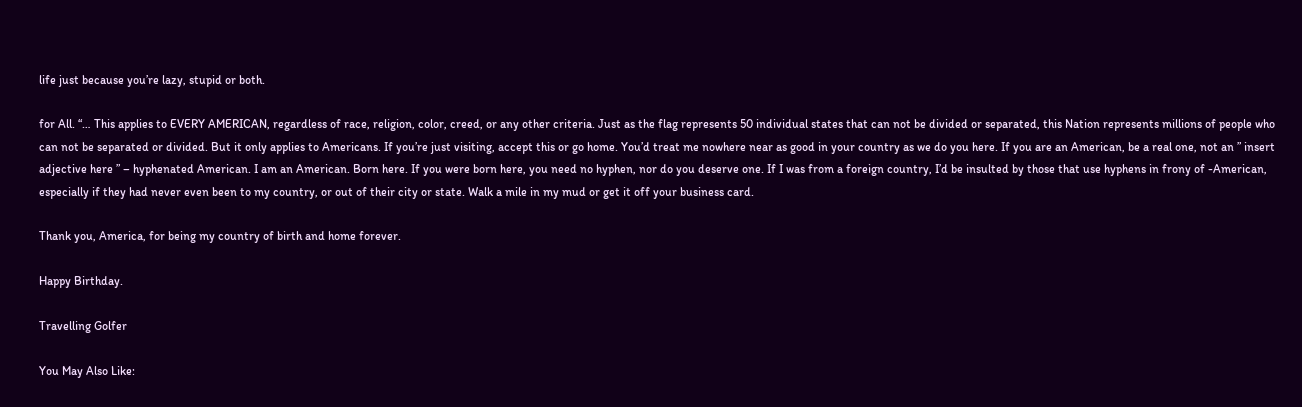life just because you’re lazy, stupid or both.

for All. “… This applies to EVERY AMERICAN, regardless of race, religion, color, creed, or any other criteria. Just as the flag represents 50 individual states that can not be divided or separated, this Nation represents millions of people who can not be separated or divided. But it only applies to Americans. If you’re just visiting, accept this or go home. You’d treat me nowhere near as good in your country as we do you here. If you are an American, be a real one, not an ” insert adjective here ” – hyphenated American. I am an American. Born here. If you were born here, you need no hyphen, nor do you deserve one. If I was from a foreign country, I’d be insulted by those that use hyphens in frony of -American, especially if they had never even been to my country, or out of their city or state. Walk a mile in my mud or get it off your business card.

Thank you, America, for being my country of birth and home forever.

Happy Birthday.

Travelling Golfer

You May Also Like: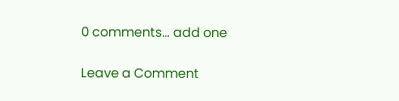0 comments… add one

Leave a Comment